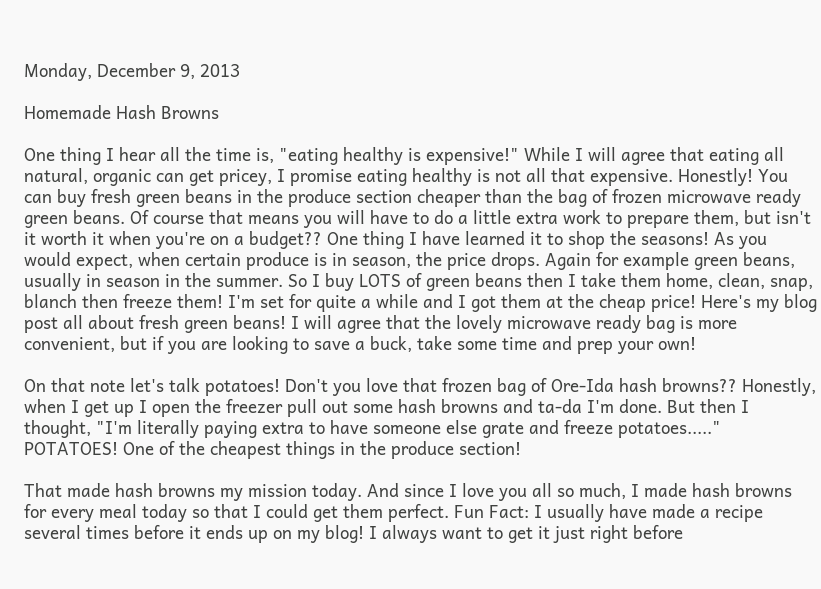Monday, December 9, 2013

Homemade Hash Browns

One thing I hear all the time is, "eating healthy is expensive!" While I will agree that eating all natural, organic can get pricey, I promise eating healthy is not all that expensive. Honestly! You can buy fresh green beans in the produce section cheaper than the bag of frozen microwave ready green beans. Of course that means you will have to do a little extra work to prepare them, but isn't it worth it when you're on a budget?? One thing I have learned it to shop the seasons! As you would expect, when certain produce is in season, the price drops. Again for example green beans, usually in season in the summer. So I buy LOTS of green beans then I take them home, clean, snap, blanch then freeze them! I'm set for quite a while and I got them at the cheap price! Here's my blog post all about fresh green beans! I will agree that the lovely microwave ready bag is more convenient, but if you are looking to save a buck, take some time and prep your own!

On that note let's talk potatoes! Don't you love that frozen bag of Ore-Ida hash browns?? Honestly, when I get up I open the freezer pull out some hash browns and ta-da I'm done. But then I thought, "I'm literally paying extra to have someone else grate and freeze potatoes....." POTATOES! One of the cheapest things in the produce section!

That made hash browns my mission today. And since I love you all so much, I made hash browns for every meal today so that I could get them perfect. Fun Fact: I usually have made a recipe several times before it ends up on my blog! I always want to get it just right before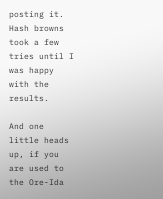posting it. Hash browns took a few tries until I was happy with the results.

And one little heads up, if you are used to the Ore-Ida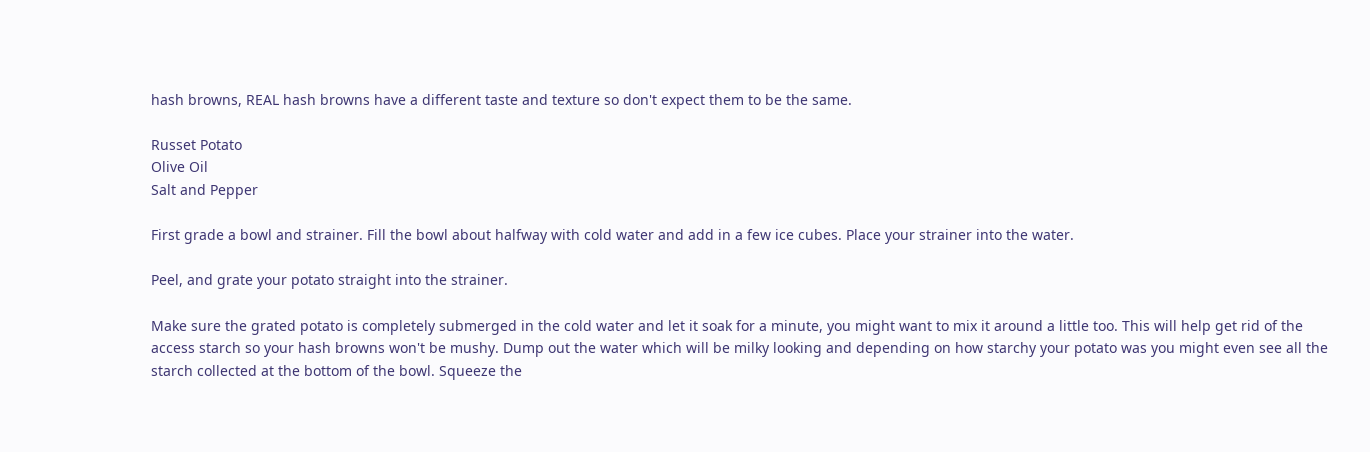hash browns, REAL hash browns have a different taste and texture so don't expect them to be the same.

Russet Potato
Olive Oil
Salt and Pepper

First grade a bowl and strainer. Fill the bowl about halfway with cold water and add in a few ice cubes. Place your strainer into the water.

Peel, and grate your potato straight into the strainer.

Make sure the grated potato is completely submerged in the cold water and let it soak for a minute, you might want to mix it around a little too. This will help get rid of the access starch so your hash browns won't be mushy. Dump out the water which will be milky looking and depending on how starchy your potato was you might even see all the starch collected at the bottom of the bowl. Squeeze the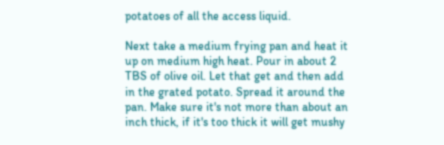potatoes of all the access liquid.

Next take a medium frying pan and heat it up on medium high heat. Pour in about 2 TBS of olive oil. Let that get and then add in the grated potato. Spread it around the pan. Make sure it's not more than about an inch thick, if it's too thick it will get mushy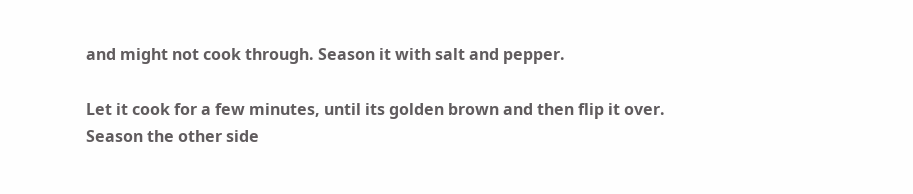and might not cook through. Season it with salt and pepper.

Let it cook for a few minutes, until its golden brown and then flip it over. Season the other side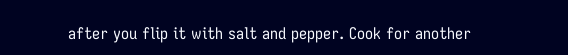after you flip it with salt and pepper. Cook for another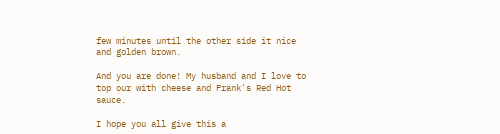few minutes until the other side it nice and golden brown.

And you are done! My husband and I love to top our with cheese and Frank's Red Hot sauce.

I hope you all give this a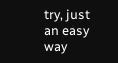try, just an easy way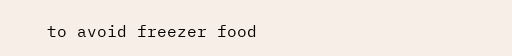to avoid freezer food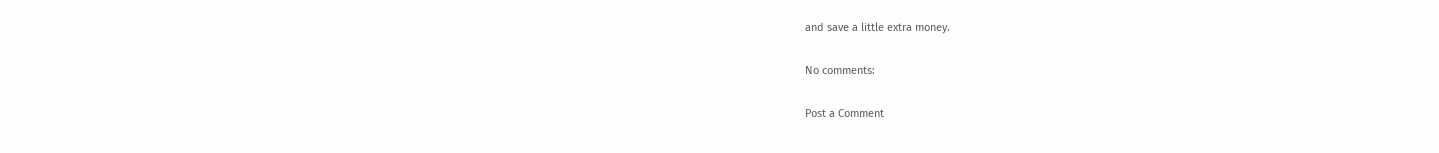and save a little extra money.

No comments:

Post a Comment